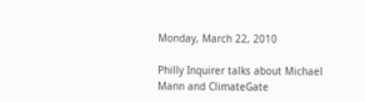Monday, March 22, 2010

Philly Inquirer talks about Michael Mann and ClimateGate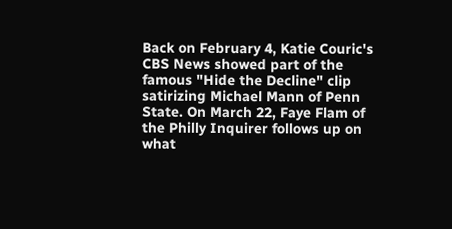Back on February 4, Katie Couric's CBS News showed part of the famous "Hide the Decline" clip satirizing Michael Mann of Penn State. On March 22, Faye Flam of the Philly Inquirer follows up on what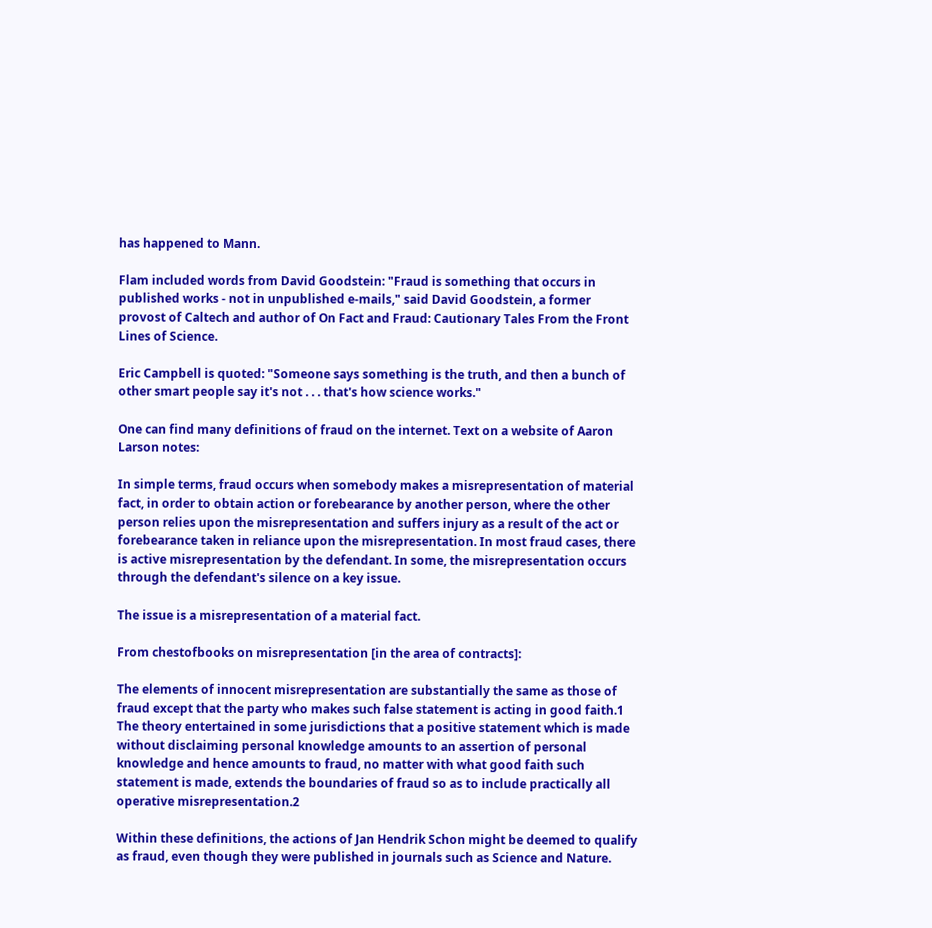has happened to Mann.

Flam included words from David Goodstein: "Fraud is something that occurs in published works - not in unpublished e-mails," said David Goodstein, a former provost of Caltech and author of On Fact and Fraud: Cautionary Tales From the Front Lines of Science.

Eric Campbell is quoted: "Someone says something is the truth, and then a bunch of other smart people say it's not . . . that's how science works."

One can find many definitions of fraud on the internet. Text on a website of Aaron Larson notes:

In simple terms, fraud occurs when somebody makes a misrepresentation of material fact, in order to obtain action or forebearance by another person, where the other person relies upon the misrepresentation and suffers injury as a result of the act or forebearance taken in reliance upon the misrepresentation. In most fraud cases, there is active misrepresentation by the defendant. In some, the misrepresentation occurs through the defendant's silence on a key issue.

The issue is a misrepresentation of a material fact.

From chestofbooks on misrepresentation [in the area of contracts]:

The elements of innocent misrepresentation are substantially the same as those of fraud except that the party who makes such false statement is acting in good faith.1 The theory entertained in some jurisdictions that a positive statement which is made without disclaiming personal knowledge amounts to an assertion of personal knowledge and hence amounts to fraud, no matter with what good faith such statement is made, extends the boundaries of fraud so as to include practically all operative misrepresentation.2

Within these definitions, the actions of Jan Hendrik Schon might be deemed to qualify as fraud, even though they were published in journals such as Science and Nature.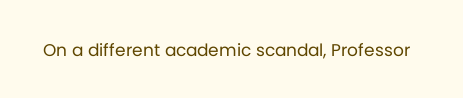On a different academic scandal, Professor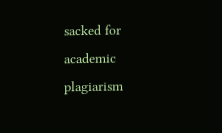sacked for academic plagiarism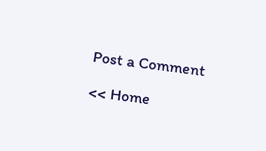Post a Comment

<< Home